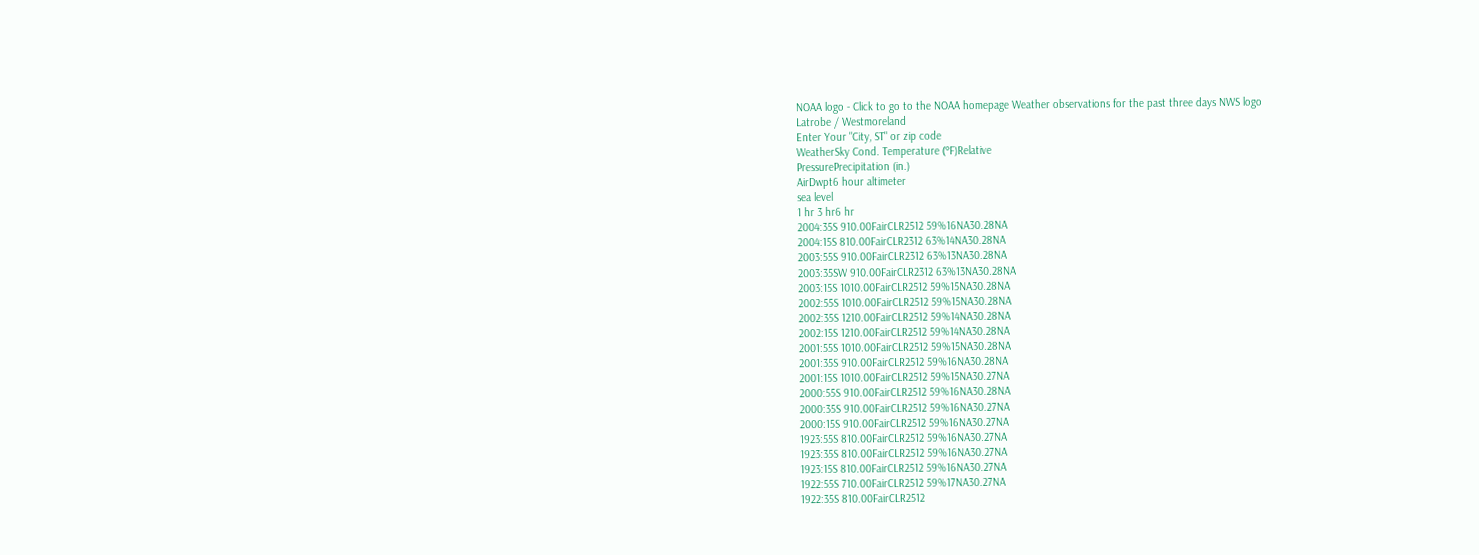NOAA logo - Click to go to the NOAA homepage Weather observations for the past three days NWS logo
Latrobe / Westmoreland
Enter Your "City, ST" or zip code
WeatherSky Cond. Temperature (ºF)Relative
PressurePrecipitation (in.)
AirDwpt6 hour altimeter
sea level
1 hr 3 hr6 hr
2004:35S 910.00FairCLR2512 59%16NA30.28NA
2004:15S 810.00FairCLR2312 63%14NA30.28NA
2003:55S 910.00FairCLR2312 63%13NA30.28NA
2003:35SW 910.00FairCLR2312 63%13NA30.28NA
2003:15S 1010.00FairCLR2512 59%15NA30.28NA
2002:55S 1010.00FairCLR2512 59%15NA30.28NA
2002:35S 1210.00FairCLR2512 59%14NA30.28NA
2002:15S 1210.00FairCLR2512 59%14NA30.28NA
2001:55S 1010.00FairCLR2512 59%15NA30.28NA
2001:35S 910.00FairCLR2512 59%16NA30.28NA
2001:15S 1010.00FairCLR2512 59%15NA30.27NA
2000:55S 910.00FairCLR2512 59%16NA30.28NA
2000:35S 910.00FairCLR2512 59%16NA30.27NA
2000:15S 910.00FairCLR2512 59%16NA30.27NA
1923:55S 810.00FairCLR2512 59%16NA30.27NA
1923:35S 810.00FairCLR2512 59%16NA30.27NA
1923:15S 810.00FairCLR2512 59%16NA30.27NA
1922:55S 710.00FairCLR2512 59%17NA30.27NA
1922:35S 810.00FairCLR2512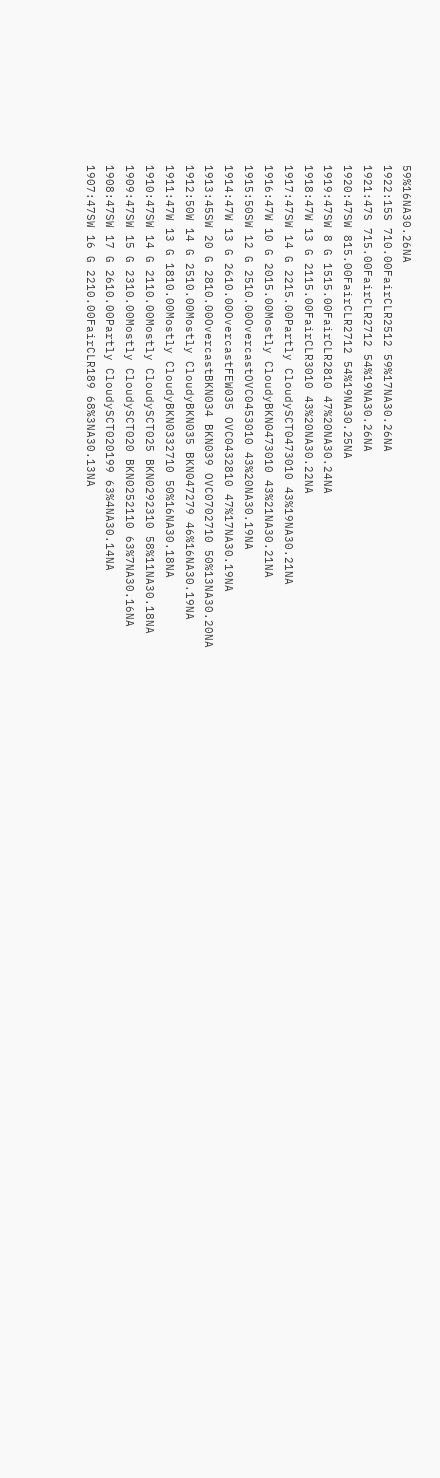59%16NA30.26NA
1922:15S 710.00FairCLR2512 59%17NA30.26NA
1921:47S 715.00FairCLR2712 54%19NA30.26NA
1920:47SW 815.00FairCLR2712 54%19NA30.25NA
1919:47SW 8 G 1515.00FairCLR2810 47%20NA30.24NA
1918:47W 13 G 2115.00FairCLR3010 43%20NA30.22NA
1917:47SW 14 G 2215.00Partly CloudySCT0473010 43%19NA30.21NA
1916:47W 10 G 2015.00Mostly CloudyBKN0473010 43%21NA30.21NA
1915:50SW 12 G 2510.00OvercastOVC0453010 43%20NA30.19NA
1914:47W 13 G 2610.00OvercastFEW035 OVC0432810 47%17NA30.19NA
1913:45SW 20 G 2810.00OvercastBKN034 BKN039 OVC0702710 50%13NA30.20NA
1912:50W 14 G 2510.00Mostly CloudyBKN035 BKN047279 46%16NA30.19NA
1911:47W 13 G 1810.00Mostly CloudyBKN0332710 50%16NA30.18NA
1910:47SW 14 G 2110.00Mostly CloudySCT025 BKN0292310 58%11NA30.18NA
1909:47SW 15 G 2310.00Mostly CloudySCT020 BKN0252110 63%7NA30.16NA
1908:47SW 17 G 2610.00Partly CloudySCT020199 63%4NA30.14NA
1907:47SW 16 G 2210.00FairCLR189 68%3NA30.13NA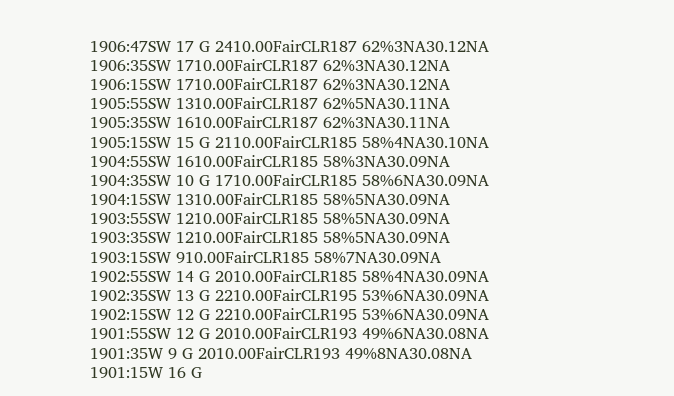1906:47SW 17 G 2410.00FairCLR187 62%3NA30.12NA
1906:35SW 1710.00FairCLR187 62%3NA30.12NA
1906:15SW 1710.00FairCLR187 62%3NA30.12NA
1905:55SW 1310.00FairCLR187 62%5NA30.11NA
1905:35SW 1610.00FairCLR187 62%3NA30.11NA
1905:15SW 15 G 2110.00FairCLR185 58%4NA30.10NA
1904:55SW 1610.00FairCLR185 58%3NA30.09NA
1904:35SW 10 G 1710.00FairCLR185 58%6NA30.09NA
1904:15SW 1310.00FairCLR185 58%5NA30.09NA
1903:55SW 1210.00FairCLR185 58%5NA30.09NA
1903:35SW 1210.00FairCLR185 58%5NA30.09NA
1903:15SW 910.00FairCLR185 58%7NA30.09NA
1902:55SW 14 G 2010.00FairCLR185 58%4NA30.09NA
1902:35SW 13 G 2210.00FairCLR195 53%6NA30.09NA
1902:15SW 12 G 2210.00FairCLR195 53%6NA30.09NA
1901:55SW 12 G 2010.00FairCLR193 49%6NA30.08NA
1901:35W 9 G 2010.00FairCLR193 49%8NA30.08NA
1901:15W 16 G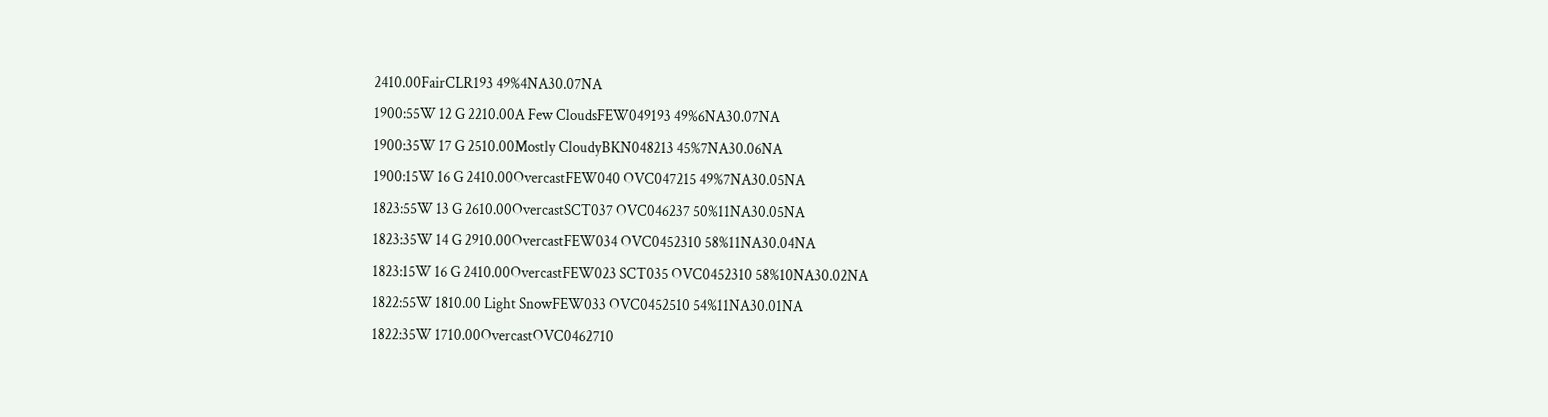2410.00FairCLR193 49%4NA30.07NA
1900:55W 12 G 2210.00A Few CloudsFEW049193 49%6NA30.07NA
1900:35W 17 G 2510.00Mostly CloudyBKN048213 45%7NA30.06NA
1900:15W 16 G 2410.00OvercastFEW040 OVC047215 49%7NA30.05NA
1823:55W 13 G 2610.00OvercastSCT037 OVC046237 50%11NA30.05NA
1823:35W 14 G 2910.00OvercastFEW034 OVC0452310 58%11NA30.04NA
1823:15W 16 G 2410.00OvercastFEW023 SCT035 OVC0452310 58%10NA30.02NA
1822:55W 1810.00 Light SnowFEW033 OVC0452510 54%11NA30.01NA
1822:35W 1710.00OvercastOVC0462710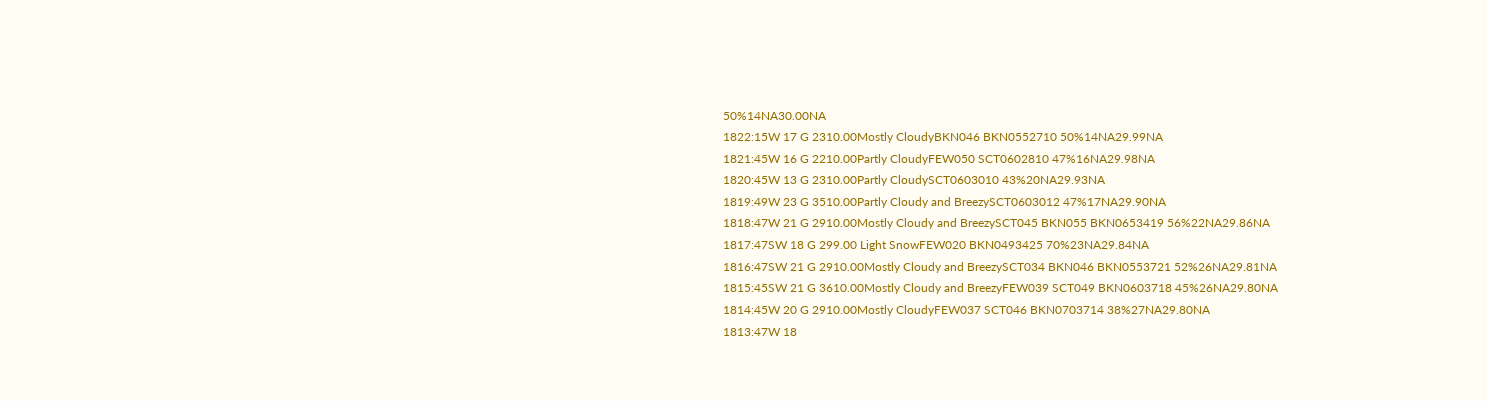50%14NA30.00NA
1822:15W 17 G 2310.00Mostly CloudyBKN046 BKN0552710 50%14NA29.99NA
1821:45W 16 G 2210.00Partly CloudyFEW050 SCT0602810 47%16NA29.98NA
1820:45W 13 G 2310.00Partly CloudySCT0603010 43%20NA29.93NA
1819:49W 23 G 3510.00Partly Cloudy and BreezySCT0603012 47%17NA29.90NA
1818:47W 21 G 2910.00Mostly Cloudy and BreezySCT045 BKN055 BKN0653419 56%22NA29.86NA
1817:47SW 18 G 299.00 Light SnowFEW020 BKN0493425 70%23NA29.84NA
1816:47SW 21 G 2910.00Mostly Cloudy and BreezySCT034 BKN046 BKN0553721 52%26NA29.81NA
1815:45SW 21 G 3610.00Mostly Cloudy and BreezyFEW039 SCT049 BKN0603718 45%26NA29.80NA
1814:45W 20 G 2910.00Mostly CloudyFEW037 SCT046 BKN0703714 38%27NA29.80NA
1813:47W 18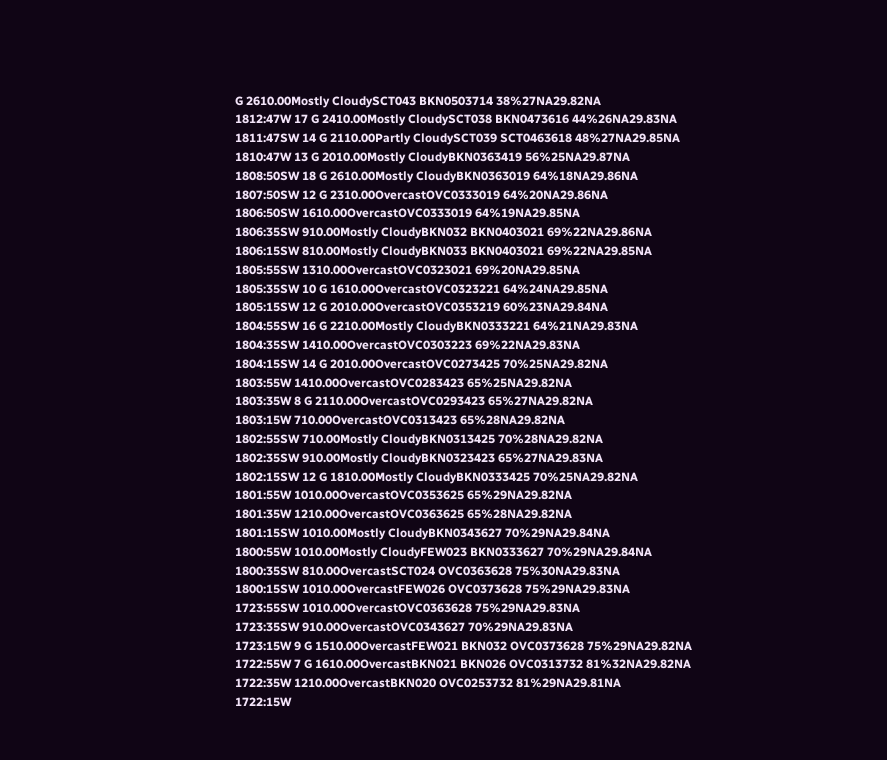G 2610.00Mostly CloudySCT043 BKN0503714 38%27NA29.82NA
1812:47W 17 G 2410.00Mostly CloudySCT038 BKN0473616 44%26NA29.83NA
1811:47SW 14 G 2110.00Partly CloudySCT039 SCT0463618 48%27NA29.85NA
1810:47W 13 G 2010.00Mostly CloudyBKN0363419 56%25NA29.87NA
1808:50SW 18 G 2610.00Mostly CloudyBKN0363019 64%18NA29.86NA
1807:50SW 12 G 2310.00OvercastOVC0333019 64%20NA29.86NA
1806:50SW 1610.00OvercastOVC0333019 64%19NA29.85NA
1806:35SW 910.00Mostly CloudyBKN032 BKN0403021 69%22NA29.86NA
1806:15SW 810.00Mostly CloudyBKN033 BKN0403021 69%22NA29.85NA
1805:55SW 1310.00OvercastOVC0323021 69%20NA29.85NA
1805:35SW 10 G 1610.00OvercastOVC0323221 64%24NA29.85NA
1805:15SW 12 G 2010.00OvercastOVC0353219 60%23NA29.84NA
1804:55SW 16 G 2210.00Mostly CloudyBKN0333221 64%21NA29.83NA
1804:35SW 1410.00OvercastOVC0303223 69%22NA29.83NA
1804:15SW 14 G 2010.00OvercastOVC0273425 70%25NA29.82NA
1803:55W 1410.00OvercastOVC0283423 65%25NA29.82NA
1803:35W 8 G 2110.00OvercastOVC0293423 65%27NA29.82NA
1803:15W 710.00OvercastOVC0313423 65%28NA29.82NA
1802:55SW 710.00Mostly CloudyBKN0313425 70%28NA29.82NA
1802:35SW 910.00Mostly CloudyBKN0323423 65%27NA29.83NA
1802:15SW 12 G 1810.00Mostly CloudyBKN0333425 70%25NA29.82NA
1801:55W 1010.00OvercastOVC0353625 65%29NA29.82NA
1801:35W 1210.00OvercastOVC0363625 65%28NA29.82NA
1801:15SW 1010.00Mostly CloudyBKN0343627 70%29NA29.84NA
1800:55W 1010.00Mostly CloudyFEW023 BKN0333627 70%29NA29.84NA
1800:35SW 810.00OvercastSCT024 OVC0363628 75%30NA29.83NA
1800:15SW 1010.00OvercastFEW026 OVC0373628 75%29NA29.83NA
1723:55SW 1010.00OvercastOVC0363628 75%29NA29.83NA
1723:35SW 910.00OvercastOVC0343627 70%29NA29.83NA
1723:15W 9 G 1510.00OvercastFEW021 BKN032 OVC0373628 75%29NA29.82NA
1722:55W 7 G 1610.00OvercastBKN021 BKN026 OVC0313732 81%32NA29.82NA
1722:35W 1210.00OvercastBKN020 OVC0253732 81%29NA29.81NA
1722:15W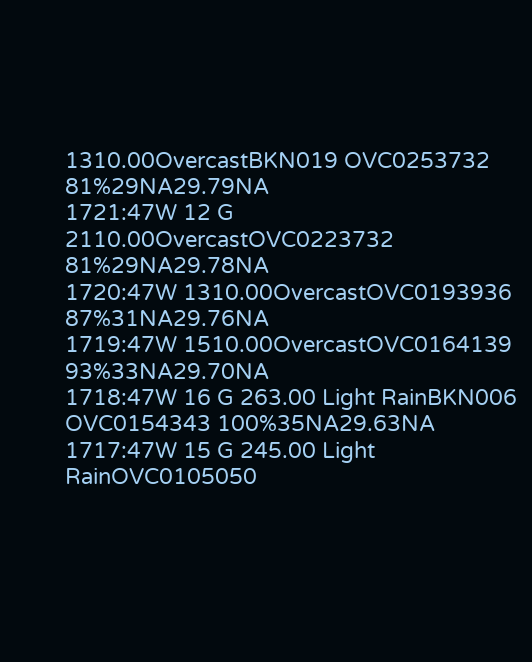1310.00OvercastBKN019 OVC0253732 81%29NA29.79NA
1721:47W 12 G 2110.00OvercastOVC0223732 81%29NA29.78NA
1720:47W 1310.00OvercastOVC0193936 87%31NA29.76NA
1719:47W 1510.00OvercastOVC0164139 93%33NA29.70NA
1718:47W 16 G 263.00 Light RainBKN006 OVC0154343 100%35NA29.63NA
1717:47W 15 G 245.00 Light RainOVC0105050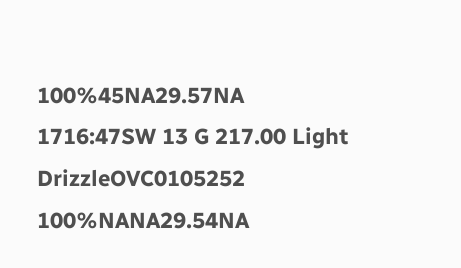100%45NA29.57NA
1716:47SW 13 G 217.00 Light DrizzleOVC0105252 100%NANA29.54NA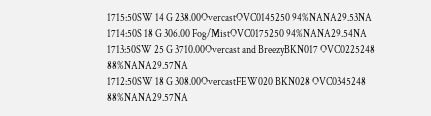1715:50SW 14 G 238.00OvercastOVC0145250 94%NANA29.53NA
1714:50S 18 G 306.00 Fog/MistOVC0175250 94%NANA29.54NA
1713:50SW 25 G 3710.00Overcast and BreezyBKN017 OVC0225248 88%NANA29.57NA
1712:50SW 18 G 308.00OvercastFEW020 BKN028 OVC0345248 88%NANA29.57NA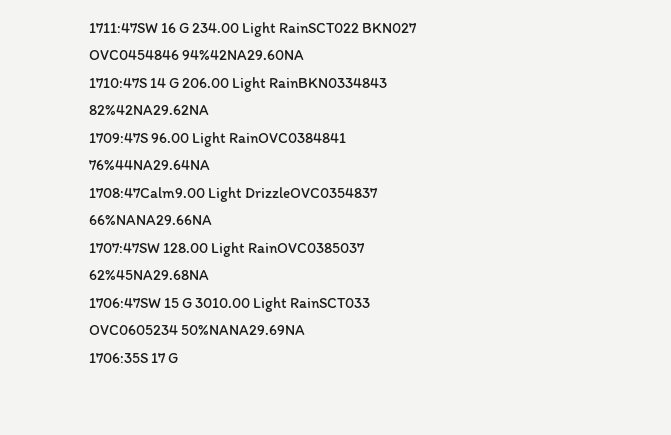1711:47SW 16 G 234.00 Light RainSCT022 BKN027 OVC0454846 94%42NA29.60NA
1710:47S 14 G 206.00 Light RainBKN0334843 82%42NA29.62NA
1709:47S 96.00 Light RainOVC0384841 76%44NA29.64NA
1708:47Calm9.00 Light DrizzleOVC0354837 66%NANA29.66NA
1707:47SW 128.00 Light RainOVC0385037 62%45NA29.68NA
1706:47SW 15 G 3010.00 Light RainSCT033 OVC0605234 50%NANA29.69NA
1706:35S 17 G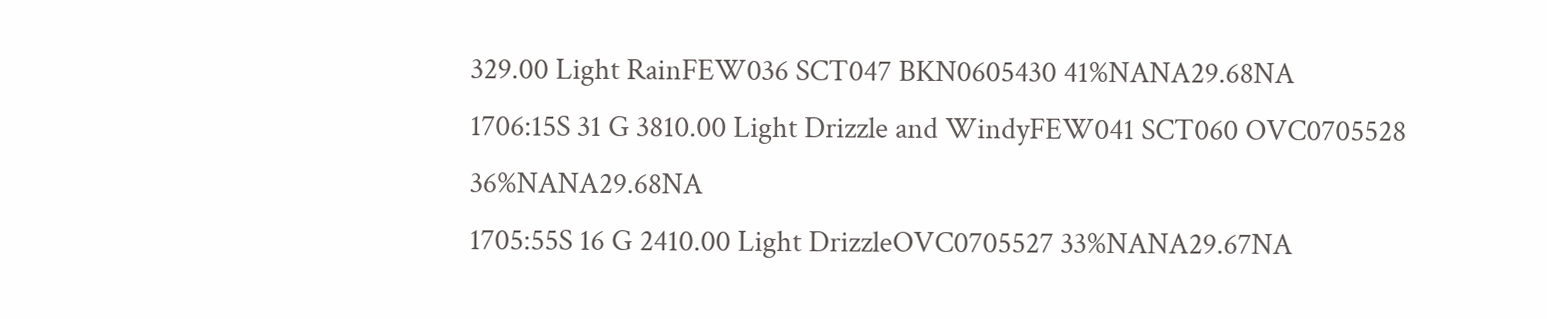329.00 Light RainFEW036 SCT047 BKN0605430 41%NANA29.68NA
1706:15S 31 G 3810.00 Light Drizzle and WindyFEW041 SCT060 OVC0705528 36%NANA29.68NA
1705:55S 16 G 2410.00 Light DrizzleOVC0705527 33%NANA29.67NA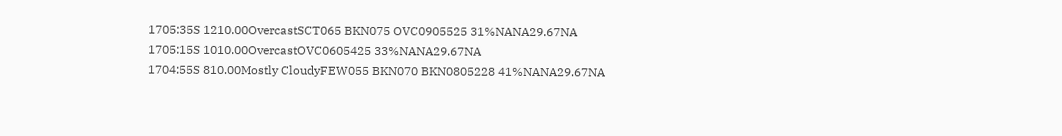1705:35S 1210.00OvercastSCT065 BKN075 OVC0905525 31%NANA29.67NA
1705:15S 1010.00OvercastOVC0605425 33%NANA29.67NA
1704:55S 810.00Mostly CloudyFEW055 BKN070 BKN0805228 41%NANA29.67NA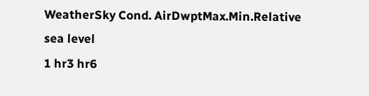WeatherSky Cond. AirDwptMax.Min.Relative
sea level
1 hr3 hr6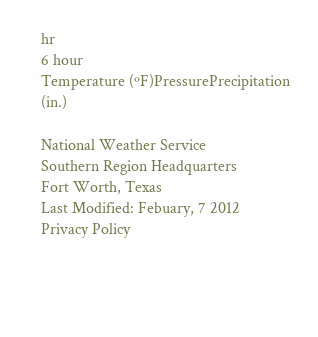hr
6 hour
Temperature (ºF)PressurePrecipitation (in.)

National Weather Service
Southern Region Headquarters
Fort Worth, Texas
Last Modified: Febuary, 7 2012
Privacy Policy